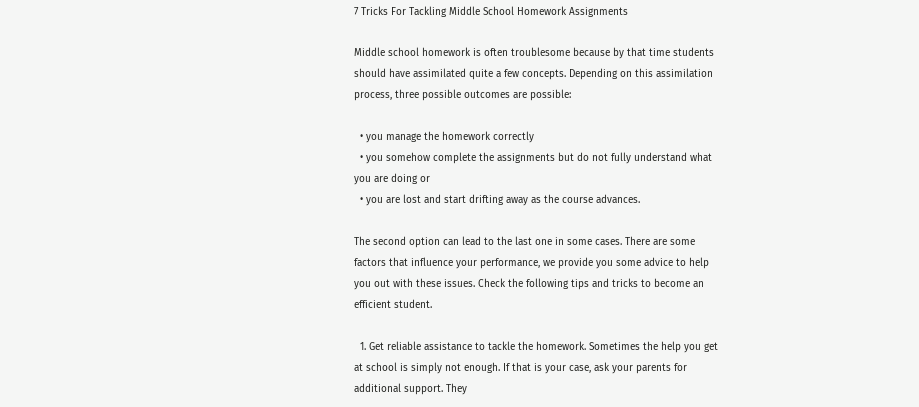7 Tricks For Tackling Middle School Homework Assignments

Middle school homework is often troublesome because by that time students should have assimilated quite a few concepts. Depending on this assimilation process, three possible outcomes are possible:

  • you manage the homework correctly
  • you somehow complete the assignments but do not fully understand what you are doing or
  • you are lost and start drifting away as the course advances.

The second option can lead to the last one in some cases. There are some factors that influence your performance, we provide you some advice to help you out with these issues. Check the following tips and tricks to become an efficient student.

  1. Get reliable assistance to tackle the homework. Sometimes the help you get at school is simply not enough. If that is your case, ask your parents for additional support. They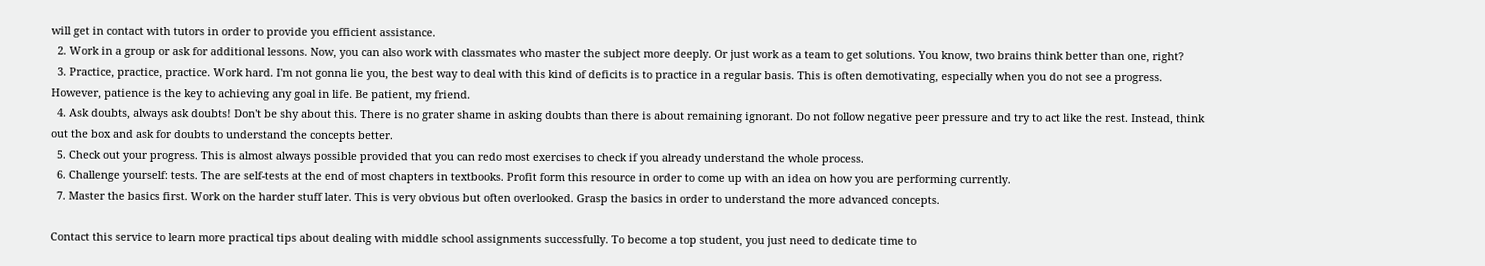will get in contact with tutors in order to provide you efficient assistance.
  2. Work in a group or ask for additional lessons. Now, you can also work with classmates who master the subject more deeply. Or just work as a team to get solutions. You know, two brains think better than one, right?
  3. Practice, practice, practice. Work hard. I'm not gonna lie you, the best way to deal with this kind of deficits is to practice in a regular basis. This is often demotivating, especially when you do not see a progress. However, patience is the key to achieving any goal in life. Be patient, my friend.
  4. Ask doubts, always ask doubts! Don't be shy about this. There is no grater shame in asking doubts than there is about remaining ignorant. Do not follow negative peer pressure and try to act like the rest. Instead, think out the box and ask for doubts to understand the concepts better.
  5. Check out your progress. This is almost always possible provided that you can redo most exercises to check if you already understand the whole process.
  6. Challenge yourself: tests. The are self-tests at the end of most chapters in textbooks. Profit form this resource in order to come up with an idea on how you are performing currently.
  7. Master the basics first. Work on the harder stuff later. This is very obvious but often overlooked. Grasp the basics in order to understand the more advanced concepts.

Contact this service to learn more practical tips about dealing with middle school assignments successfully. To become a top student, you just need to dedicate time to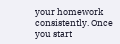your homework consistently. Once you start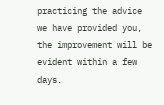practicing the advice we have provided you, the improvement will be evident within a few days.